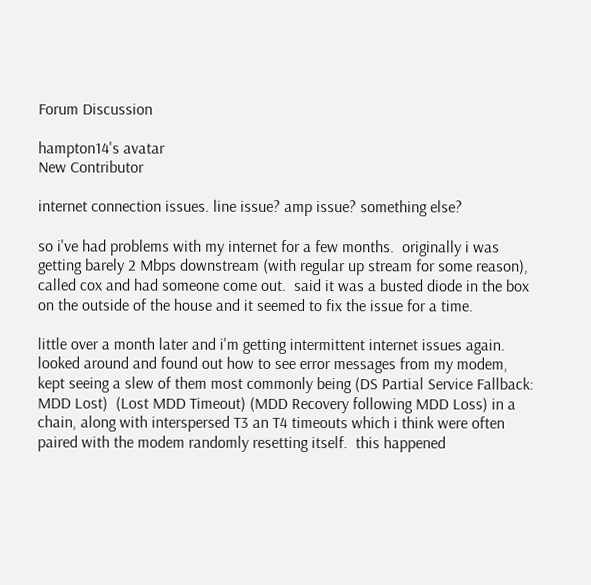Forum Discussion

hampton14's avatar
New Contributor

internet connection issues. line issue? amp issue? something else?

so i've had problems with my internet for a few months.  originally i was getting barely 2 Mbps downstream (with regular up stream for some reason), called cox and had someone come out.  said it was a busted diode in the box on the outside of the house and it seemed to fix the issue for a time.

little over a month later and i'm getting intermittent internet issues again.  looked around and found out how to see error messages from my modem, kept seeing a slew of them most commonly being (DS Partial Service Fallback: MDD Lost)  (Lost MDD Timeout) (MDD Recovery following MDD Loss) in a chain, along with interspersed T3 an T4 timeouts which i think were often paired with the modem randomly resetting itself.  this happened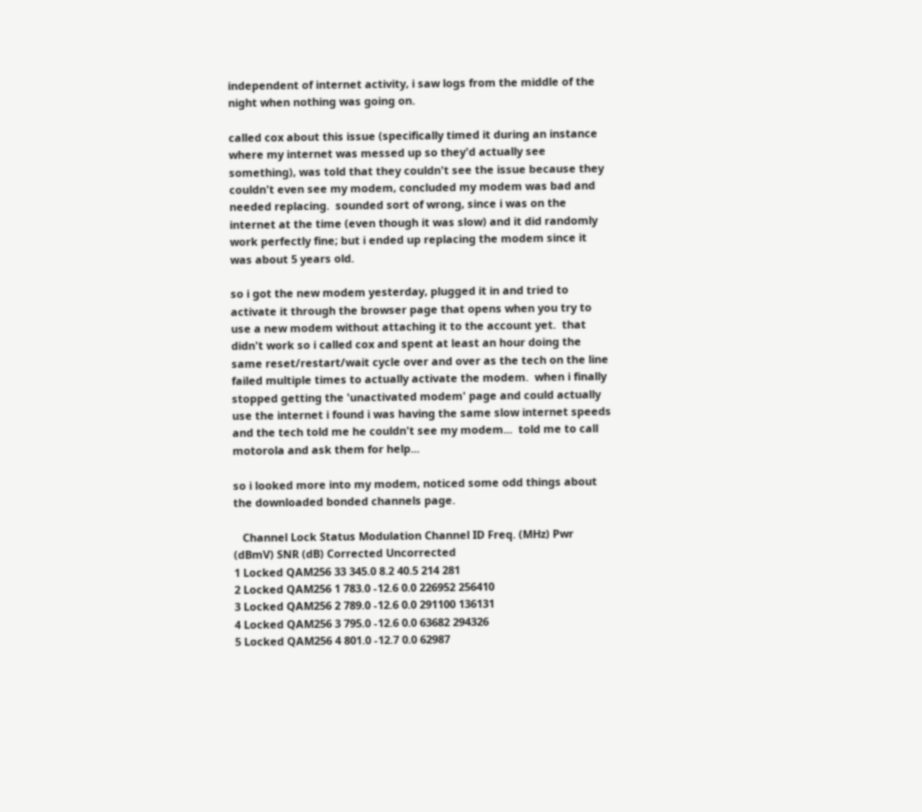independent of internet activity, i saw logs from the middle of the night when nothing was going on.

called cox about this issue (specifically timed it during an instance where my internet was messed up so they'd actually see something), was told that they couldn't see the issue because they couldn't even see my modem, concluded my modem was bad and needed replacing.  sounded sort of wrong, since i was on the internet at the time (even though it was slow) and it did randomly work perfectly fine; but i ended up replacing the modem since it was about 5 years old.

so i got the new modem yesterday, plugged it in and tried to activate it through the browser page that opens when you try to use a new modem without attaching it to the account yet.  that didn't work so i called cox and spent at least an hour doing the same reset/restart/wait cycle over and over as the tech on the line failed multiple times to actually activate the modem.  when i finally stopped getting the 'unactivated modem' page and could actually use the internet i found i was having the same slow internet speeds and the tech told me he couldn't see my modem...  told me to call motorola and ask them for help...

so i looked more into my modem, noticed some odd things about the downloaded bonded channels page.

   Channel Lock Status Modulation Channel ID Freq. (MHz) Pwr (dBmV) SNR (dB) Corrected Uncorrected
1 Locked QAM256 33 345.0 8.2 40.5 214 281
2 Locked QAM256 1 783.0 -12.6 0.0 226952 256410
3 Locked QAM256 2 789.0 -12.6 0.0 291100 136131
4 Locked QAM256 3 795.0 -12.6 0.0 63682 294326
5 Locked QAM256 4 801.0 -12.7 0.0 62987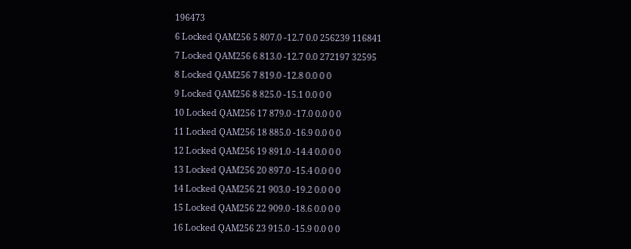196473
6 Locked QAM256 5 807.0 -12.7 0.0 256239 116841
7 Locked QAM256 6 813.0 -12.7 0.0 272197 32595
8 Locked QAM256 7 819.0 -12.8 0.0 0 0
9 Locked QAM256 8 825.0 -15.1 0.0 0 0
10 Locked QAM256 17 879.0 -17.0 0.0 0 0
11 Locked QAM256 18 885.0 -16.9 0.0 0 0
12 Locked QAM256 19 891.0 -14.4 0.0 0 0
13 Locked QAM256 20 897.0 -15.4 0.0 0 0
14 Locked QAM256 21 903.0 -19.2 0.0 0 0
15 Locked QAM256 22 909.0 -18.6 0.0 0 0
16 Locked QAM256 23 915.0 -15.9 0.0 0 0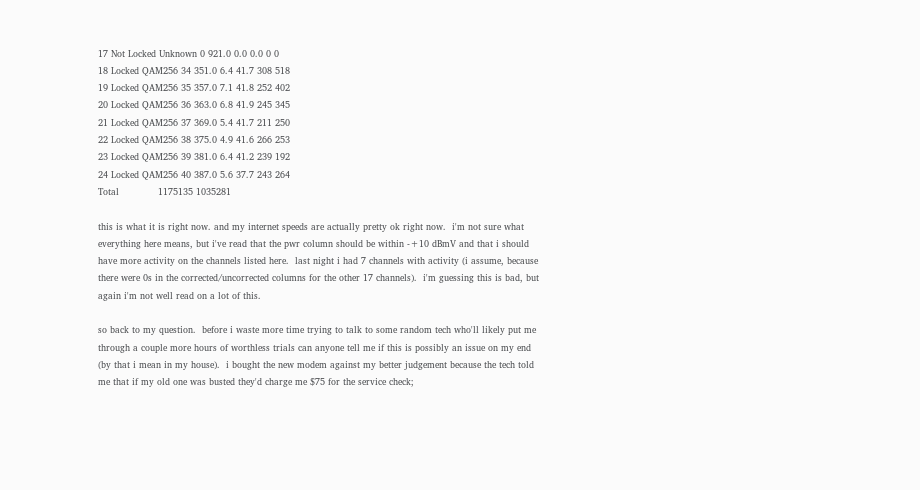17 Not Locked Unknown 0 921.0 0.0 0.0 0 0
18 Locked QAM256 34 351.0 6.4 41.7 308 518
19 Locked QAM256 35 357.0 7.1 41.8 252 402
20 Locked QAM256 36 363.0 6.8 41.9 245 345
21 Locked QAM256 37 369.0 5.4 41.7 211 250
22 Locked QAM256 38 375.0 4.9 41.6 266 253
23 Locked QAM256 39 381.0 6.4 41.2 239 192
24 Locked QAM256 40 387.0 5.6 37.7 243 264
Total             1175135 1035281

this is what it is right now. and my internet speeds are actually pretty ok right now.  i'm not sure what everything here means, but i've read that the pwr column should be within -+10 dBmV and that i should have more activity on the channels listed here.  last night i had 7 channels with activity (i assume, because there were 0s in the corrected/uncorrected columns for the other 17 channels).  i'm guessing this is bad, but again i'm not well read on a lot of this.

so back to my question.  before i waste more time trying to talk to some random tech who'll likely put me through a couple more hours of worthless trials can anyone tell me if this is possibly an issue on my end (by that i mean in my house).  i bought the new modem against my better judgement because the tech told me that if my old one was busted they'd charge me $75 for the service check;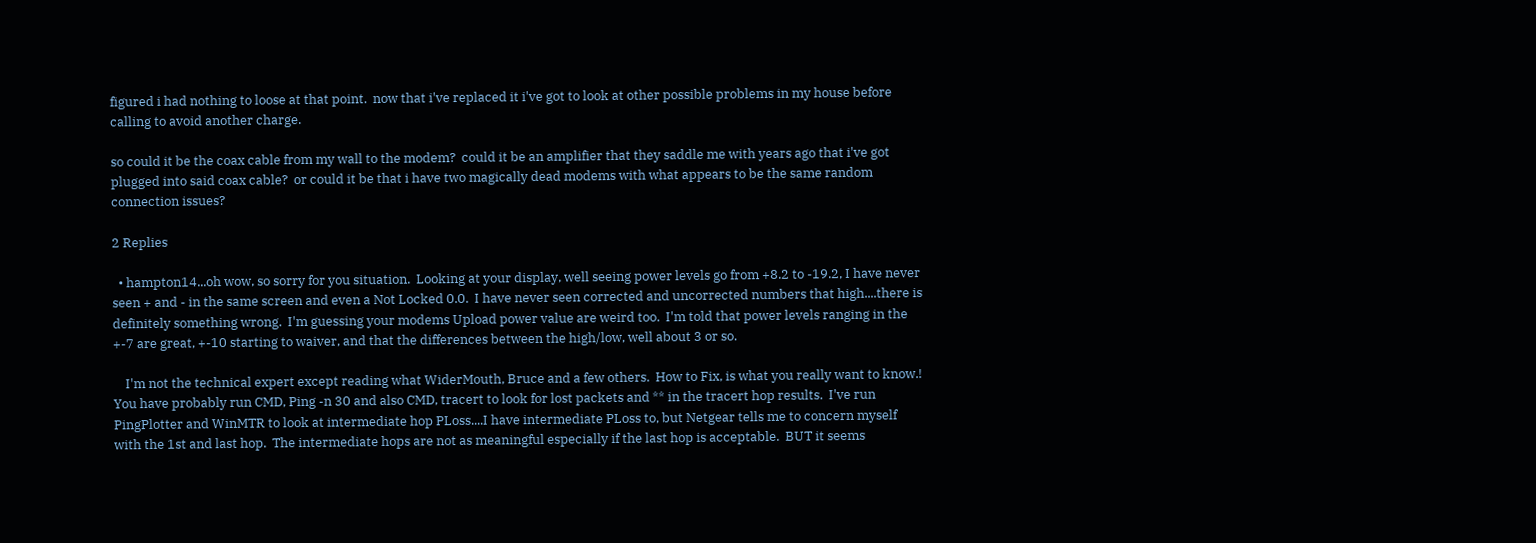figured i had nothing to loose at that point.  now that i've replaced it i've got to look at other possible problems in my house before calling to avoid another charge.

so could it be the coax cable from my wall to the modem?  could it be an amplifier that they saddle me with years ago that i've got plugged into said coax cable?  or could it be that i have two magically dead modems with what appears to be the same random connection issues?

2 Replies

  • hampton14...oh wow, so sorry for you situation.  Looking at your display, well seeing power levels go from +8.2 to -19.2, I have never seen + and - in the same screen and even a Not Locked 0.0.  I have never seen corrected and uncorrected numbers that high....there is definitely something wrong.  I'm guessing your modems Upload power value are weird too.  I'm told that power levels ranging in the +-7 are great, +-10 starting to waiver, and that the differences between the high/low, well about 3 or so.

    I'm not the technical expert except reading what WiderMouth, Bruce and a few others.  How to Fix, is what you really want to know.!  You have probably run CMD, Ping -n 30 and also CMD, tracert to look for lost packets and ** in the tracert hop results.  I've run PingPlotter and WinMTR to look at intermediate hop PLoss....I have intermediate PLoss to, but Netgear tells me to concern myself with the 1st and last hop.  The intermediate hops are not as meaningful especially if the last hop is acceptable.  BUT it seems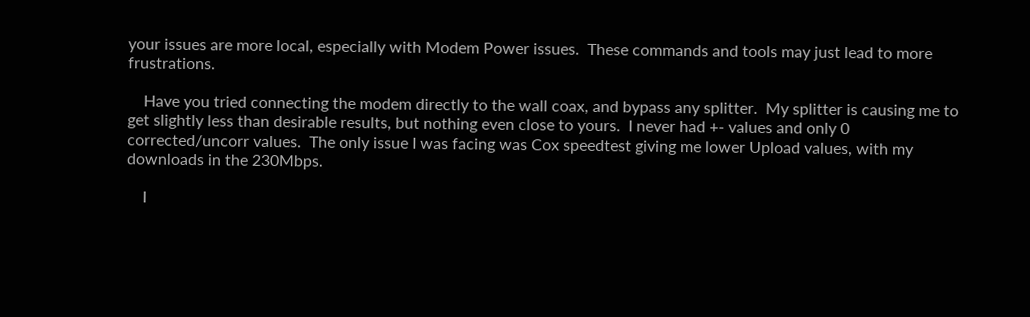your issues are more local, especially with Modem Power issues.  These commands and tools may just lead to more frustrations.

    Have you tried connecting the modem directly to the wall coax, and bypass any splitter.  My splitter is causing me to get slightly less than desirable results, but nothing even close to yours.  I never had +- values and only 0 corrected/uncorr values.  The only issue I was facing was Cox speedtest giving me lower Upload values, with my downloads in the 230Mbps.

    I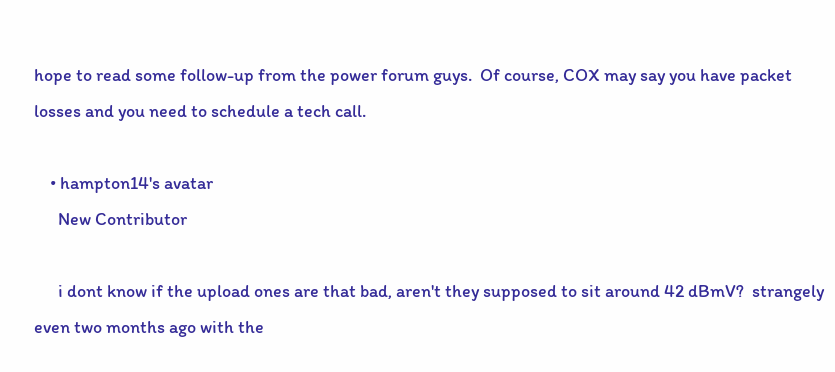hope to read some follow-up from the power forum guys.  Of course, COX may say you have packet losses and you need to schedule a tech call.

    • hampton14's avatar
      New Contributor

      i dont know if the upload ones are that bad, aren't they supposed to sit around 42 dBmV?  strangely even two months ago with the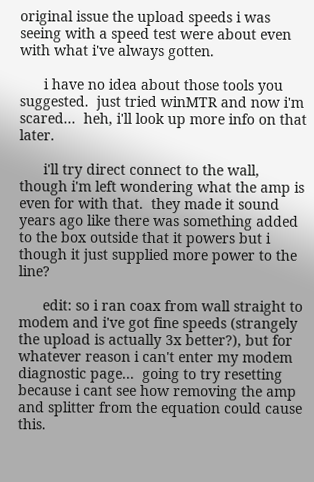original issue the upload speeds i was seeing with a speed test were about even with what i've always gotten.

      i have no idea about those tools you suggested.  just tried winMTR and now i'm scared...  heh, i'll look up more info on that later.

      i'll try direct connect to the wall, though i'm left wondering what the amp is even for with that.  they made it sound years ago like there was something added to the box outside that it powers but i though it just supplied more power to the line?

      edit: so i ran coax from wall straight to modem and i've got fine speeds (strangely the upload is actually 3x better?), but for whatever reason i can't enter my modem diagnostic page...  going to try resetting because i cant see how removing the amp and splitter from the equation could cause this.